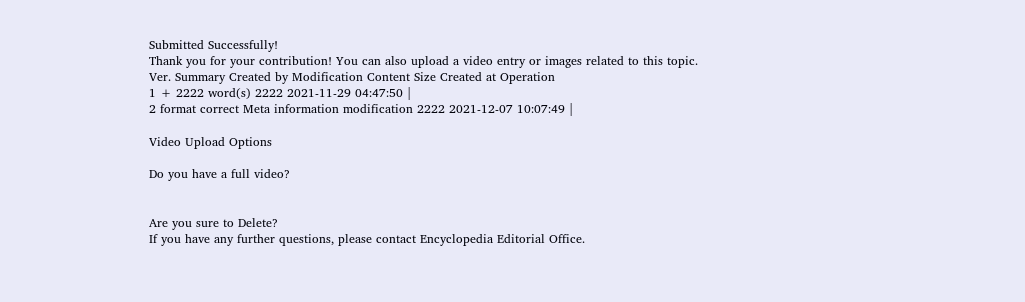Submitted Successfully!
Thank you for your contribution! You can also upload a video entry or images related to this topic.
Ver. Summary Created by Modification Content Size Created at Operation
1 + 2222 word(s) 2222 2021-11-29 04:47:50 |
2 format correct Meta information modification 2222 2021-12-07 10:07:49 |

Video Upload Options

Do you have a full video?


Are you sure to Delete?
If you have any further questions, please contact Encyclopedia Editorial Office.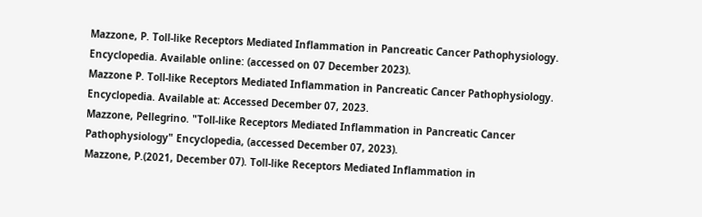Mazzone, P. Toll-like Receptors Mediated Inflammation in Pancreatic Cancer Pathophysiology. Encyclopedia. Available online: (accessed on 07 December 2023).
Mazzone P. Toll-like Receptors Mediated Inflammation in Pancreatic Cancer Pathophysiology. Encyclopedia. Available at: Accessed December 07, 2023.
Mazzone, Pellegrino. "Toll-like Receptors Mediated Inflammation in Pancreatic Cancer Pathophysiology" Encyclopedia, (accessed December 07, 2023).
Mazzone, P.(2021, December 07). Toll-like Receptors Mediated Inflammation in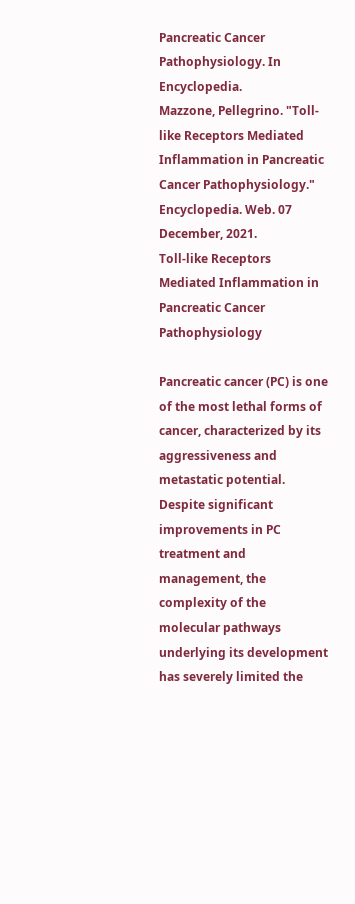Pancreatic Cancer Pathophysiology. In Encyclopedia.
Mazzone, Pellegrino. "Toll-like Receptors Mediated Inflammation in Pancreatic Cancer Pathophysiology." Encyclopedia. Web. 07 December, 2021.
Toll-like Receptors Mediated Inflammation in Pancreatic Cancer Pathophysiology

Pancreatic cancer (PC) is one of the most lethal forms of cancer, characterized by its aggressiveness and metastatic potential. Despite significant improvements in PC treatment and management, the complexity of the molecular pathways underlying its development has severely limited the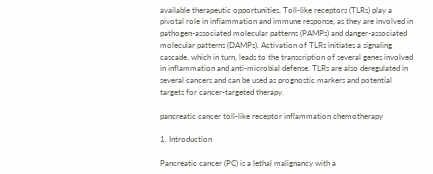available therapeutic opportunities. Toll-like receptors (TLRs) play a pivotal role in inflammation and immune response, as they are involved in pathogen-associated molecular patterns (PAMPs) and danger-associated molecular patterns (DAMPs). Activation of TLRs initiates a signaling cascade, which in turn, leads to the transcription of several genes involved in inflammation and anti-microbial defense. TLRs are also deregulated in several cancers and can be used as prognostic markers and potential targets for cancer-targeted therapy.

pancreatic cancer toll-like receptor inflammation chemotherapy

1. Introduction

Pancreatic cancer (PC) is a lethal malignancy with a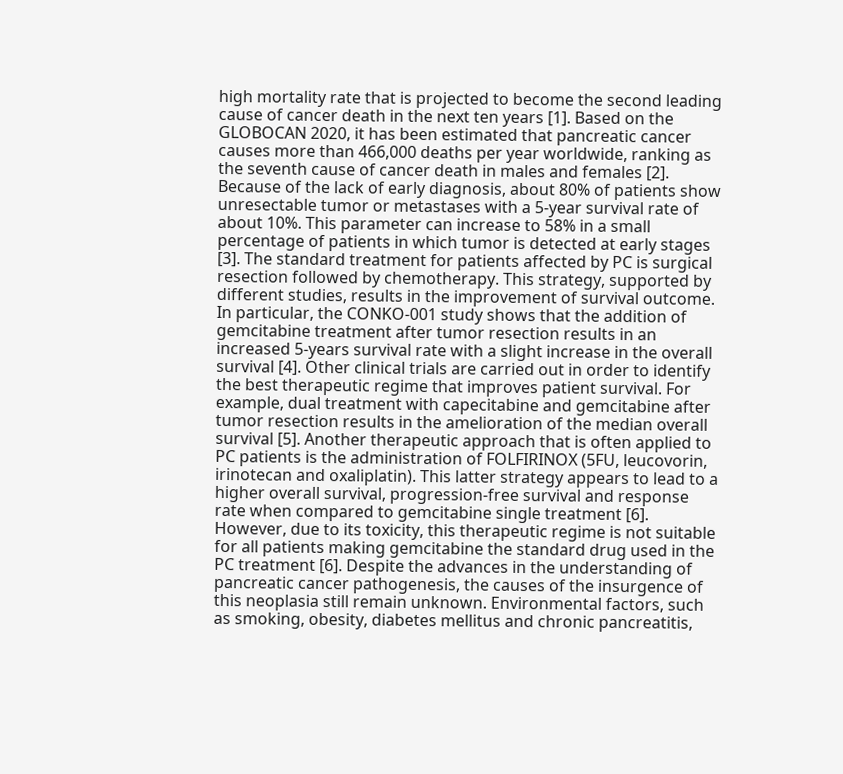high mortality rate that is projected to become the second leading cause of cancer death in the next ten years [1]. Based on the GLOBOCAN 2020, it has been estimated that pancreatic cancer causes more than 466,000 deaths per year worldwide, ranking as the seventh cause of cancer death in males and females [2]. Because of the lack of early diagnosis, about 80% of patients show unresectable tumor or metastases with a 5-year survival rate of about 10%. This parameter can increase to 58% in a small percentage of patients in which tumor is detected at early stages [3]. The standard treatment for patients affected by PC is surgical resection followed by chemotherapy. This strategy, supported by different studies, results in the improvement of survival outcome. In particular, the CONKO-001 study shows that the addition of gemcitabine treatment after tumor resection results in an increased 5-years survival rate with a slight increase in the overall survival [4]. Other clinical trials are carried out in order to identify the best therapeutic regime that improves patient survival. For example, dual treatment with capecitabine and gemcitabine after tumor resection results in the amelioration of the median overall survival [5]. Another therapeutic approach that is often applied to PC patients is the administration of FOLFIRINOX (5FU, leucovorin, irinotecan and oxaliplatin). This latter strategy appears to lead to a higher overall survival, progression-free survival and response rate when compared to gemcitabine single treatment [6]. However, due to its toxicity, this therapeutic regime is not suitable for all patients making gemcitabine the standard drug used in the PC treatment [6]. Despite the advances in the understanding of pancreatic cancer pathogenesis, the causes of the insurgence of this neoplasia still remain unknown. Environmental factors, such as smoking, obesity, diabetes mellitus and chronic pancreatitis,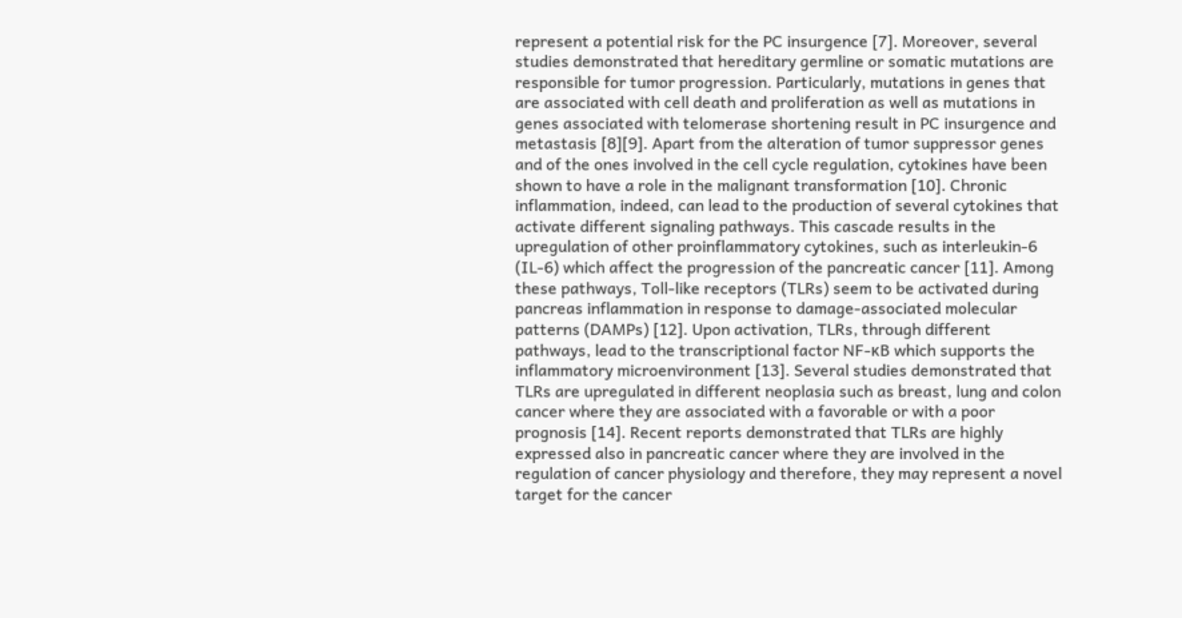represent a potential risk for the PC insurgence [7]. Moreover, several studies demonstrated that hereditary germline or somatic mutations are responsible for tumor progression. Particularly, mutations in genes that are associated with cell death and proliferation as well as mutations in genes associated with telomerase shortening result in PC insurgence and metastasis [8][9]. Apart from the alteration of tumor suppressor genes and of the ones involved in the cell cycle regulation, cytokines have been shown to have a role in the malignant transformation [10]. Chronic inflammation, indeed, can lead to the production of several cytokines that activate different signaling pathways. This cascade results in the upregulation of other proinflammatory cytokines, such as interleukin-6 (IL-6) which affect the progression of the pancreatic cancer [11]. Among these pathways, Toll-like receptors (TLRs) seem to be activated during pancreas inflammation in response to damage-associated molecular patterns (DAMPs) [12]. Upon activation, TLRs, through different pathways, lead to the transcriptional factor NF-κB which supports the inflammatory microenvironment [13]. Several studies demonstrated that TLRs are upregulated in different neoplasia such as breast, lung and colon cancer where they are associated with a favorable or with a poor prognosis [14]. Recent reports demonstrated that TLRs are highly expressed also in pancreatic cancer where they are involved in the regulation of cancer physiology and therefore, they may represent a novel target for the cancer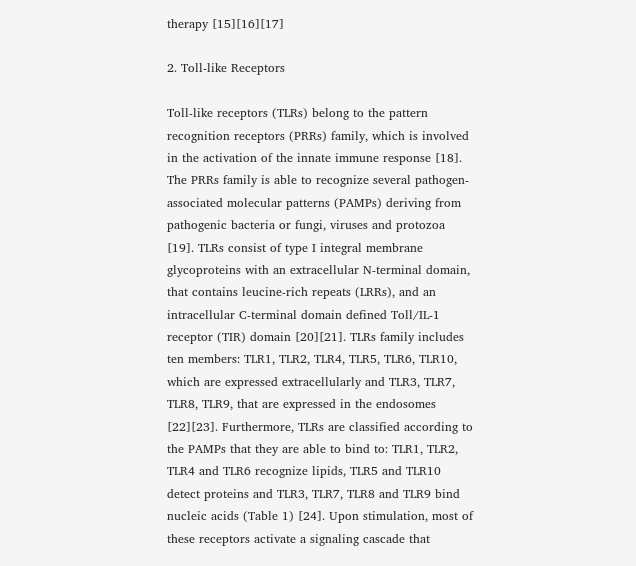therapy [15][16][17]

2. Toll-like Receptors

Toll-like receptors (TLRs) belong to the pattern recognition receptors (PRRs) family, which is involved in the activation of the innate immune response [18]. The PRRs family is able to recognize several pathogen-associated molecular patterns (PAMPs) deriving from pathogenic bacteria or fungi, viruses and protozoa [19]. TLRs consist of type I integral membrane glycoproteins with an extracellular N-terminal domain, that contains leucine-rich repeats (LRRs), and an intracellular C-terminal domain defined Toll/IL-1 receptor (TIR) domain [20][21]. TLRs family includes ten members: TLR1, TLR2, TLR4, TLR5, TLR6, TLR10, which are expressed extracellularly and TLR3, TLR7, TLR8, TLR9, that are expressed in the endosomes [22][23]. Furthermore, TLRs are classified according to the PAMPs that they are able to bind to: TLR1, TLR2, TLR4 and TLR6 recognize lipids, TLR5 and TLR10 detect proteins and TLR3, TLR7, TLR8 and TLR9 bind nucleic acids (Table 1) [24]. Upon stimulation, most of these receptors activate a signaling cascade that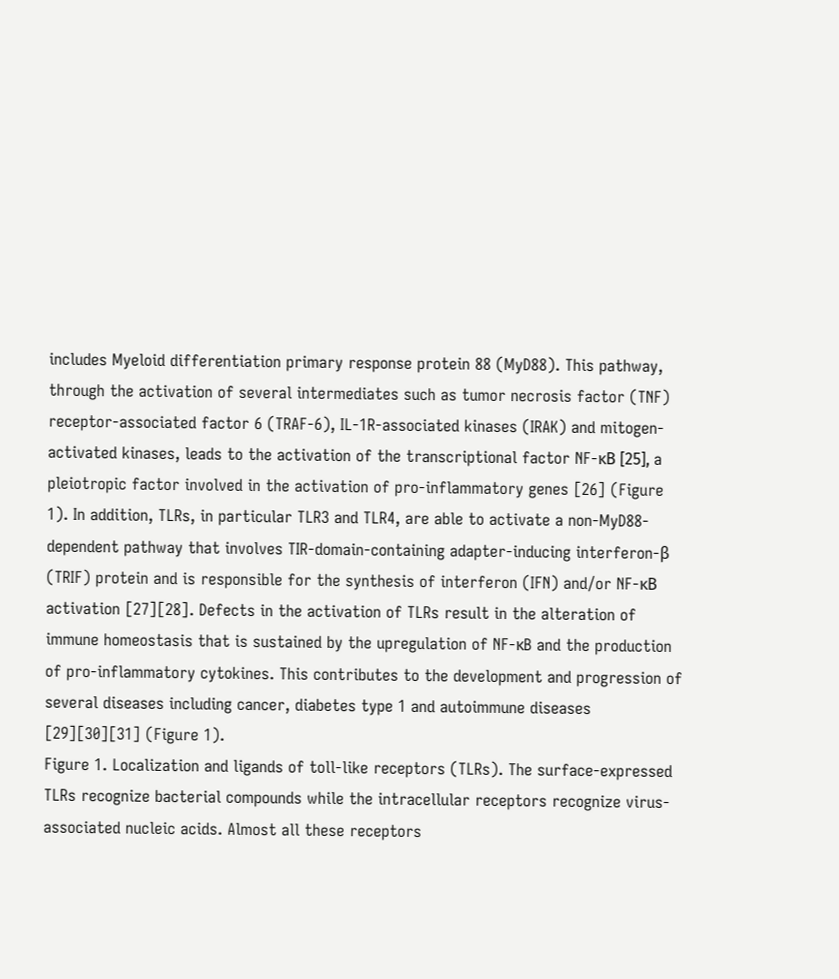includes Myeloid differentiation primary response protein 88 (MyD88). This pathway, through the activation of several intermediates such as tumor necrosis factor (TNF) receptor-associated factor 6 (TRAF-6), IL-1R-associated kinases (IRAK) and mitogen-activated kinases, leads to the activation of the transcriptional factor NF-κB [25], a pleiotropic factor involved in the activation of pro-inflammatory genes [26] (Figure 1). In addition, TLRs, in particular TLR3 and TLR4, are able to activate a non-MyD88-dependent pathway that involves TIR-domain-containing adapter-inducing interferon-β (TRIF) protein and is responsible for the synthesis of interferon (IFN) and/or NF-κB activation [27][28]. Defects in the activation of TLRs result in the alteration of immune homeostasis that is sustained by the upregulation of NF-κB and the production of pro-inflammatory cytokines. This contributes to the development and progression of several diseases including cancer, diabetes type 1 and autoimmune diseases [29][30][31] (Figure 1).
Figure 1. Localization and ligands of toll-like receptors (TLRs). The surface-expressed TLRs recognize bacterial compounds while the intracellular receptors recognize virus-associated nucleic acids. Almost all these receptors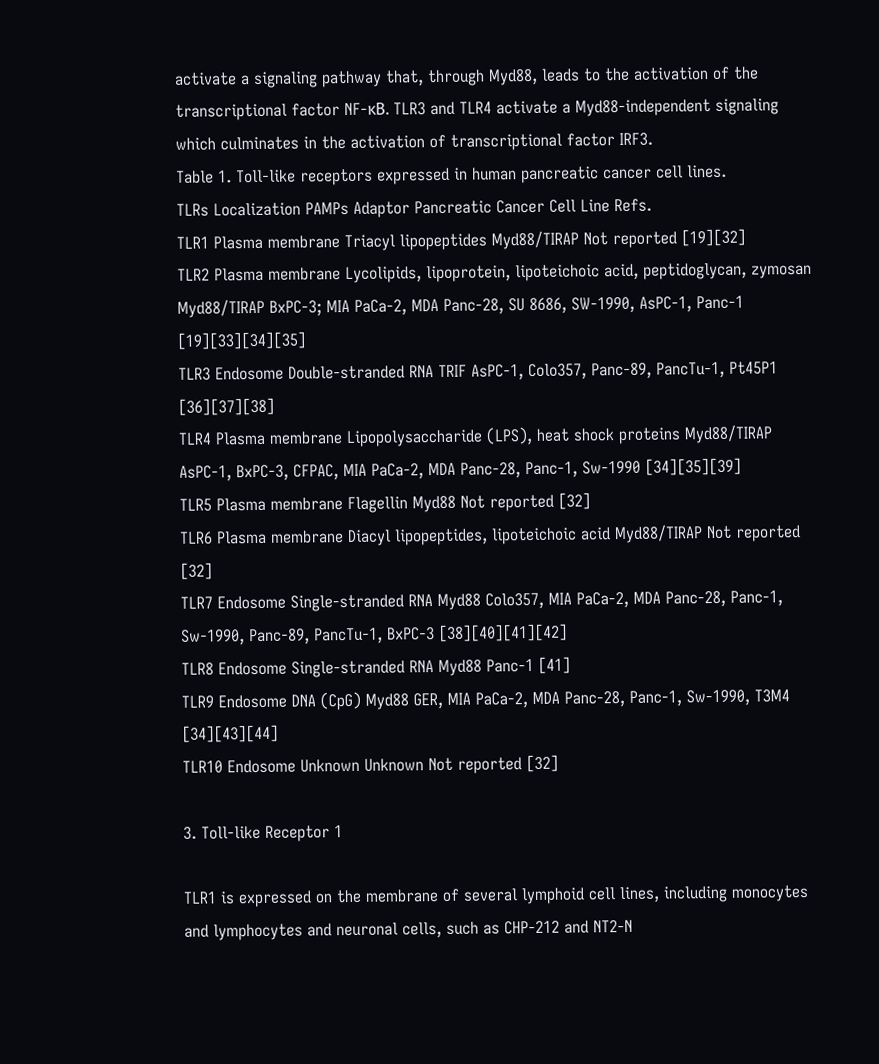activate a signaling pathway that, through Myd88, leads to the activation of the transcriptional factor NF-κB. TLR3 and TLR4 activate a Myd88-independent signaling which culminates in the activation of transcriptional factor IRF3.
Table 1. Toll-like receptors expressed in human pancreatic cancer cell lines.
TLRs Localization PAMPs Adaptor Pancreatic Cancer Cell Line Refs.
TLR1 Plasma membrane Triacyl lipopeptides Myd88/TIRAP Not reported [19][32]
TLR2 Plasma membrane Lycolipids, lipoprotein, lipoteichoic acid, peptidoglycan, zymosan Myd88/TIRAP BxPC-3; MIA PaCa-2, MDA Panc-28, SU 8686, SW-1990, AsPC-1, Panc-1 [19][33][34][35]
TLR3 Endosome Double-stranded RNA TRIF AsPC-1, Colo357, Panc-89, PancTu-1, Pt45P1 [36][37][38]
TLR4 Plasma membrane Lipopolysaccharide (LPS), heat shock proteins Myd88/TIRAP AsPC-1, BxPC-3, CFPAC, MIA PaCa-2, MDA Panc-28, Panc-1, Sw-1990 [34][35][39]
TLR5 Plasma membrane Flagellin Myd88 Not reported [32]
TLR6 Plasma membrane Diacyl lipopeptides, lipoteichoic acid Myd88/TIRAP Not reported [32]
TLR7 Endosome Single-stranded RNA Myd88 Colo357, MIA PaCa-2, MDA Panc-28, Panc-1, Sw-1990, Panc-89, PancTu-1, BxPC-3 [38][40][41][42]
TLR8 Endosome Single-stranded RNA Myd88 Panc-1 [41]
TLR9 Endosome DNA (CpG) Myd88 GER, MIA PaCa-2, MDA Panc-28, Panc-1, Sw-1990, T3M4 [34][43][44]
TLR10 Endosome Unknown Unknown Not reported [32]

3. Toll-like Receptor 1

TLR1 is expressed on the membrane of several lymphoid cell lines, including monocytes and lymphocytes and neuronal cells, such as CHP-212 and NT2-N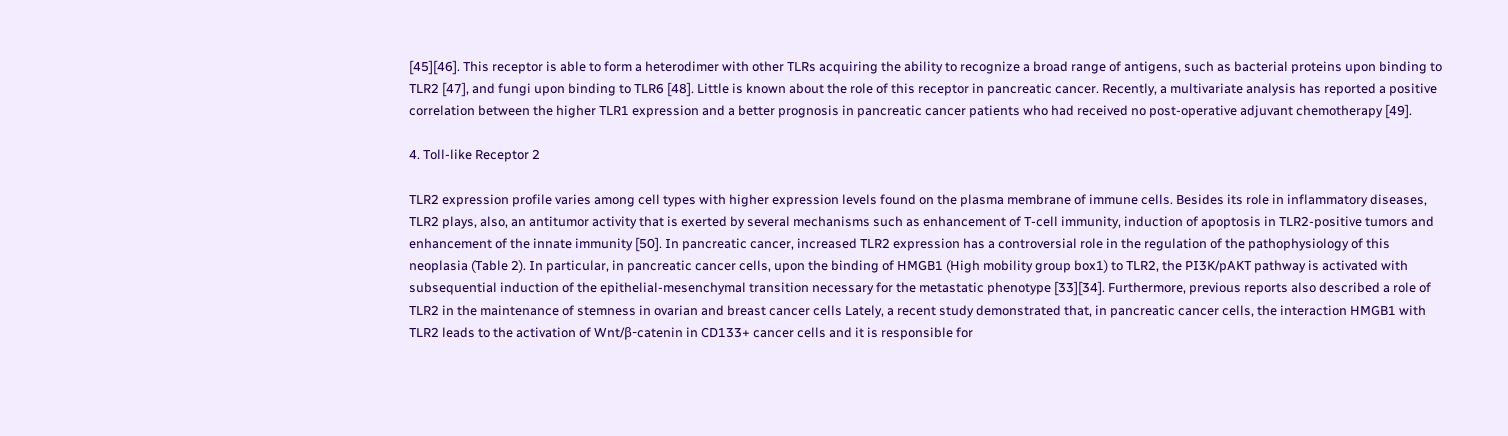[45][46]. This receptor is able to form a heterodimer with other TLRs acquiring the ability to recognize a broad range of antigens, such as bacterial proteins upon binding to TLR2 [47], and fungi upon binding to TLR6 [48]. Little is known about the role of this receptor in pancreatic cancer. Recently, a multivariate analysis has reported a positive correlation between the higher TLR1 expression and a better prognosis in pancreatic cancer patients who had received no post-operative adjuvant chemotherapy [49].

4. Toll-like Receptor 2

TLR2 expression profile varies among cell types with higher expression levels found on the plasma membrane of immune cells. Besides its role in inflammatory diseases, TLR2 plays, also, an antitumor activity that is exerted by several mechanisms such as enhancement of T-cell immunity, induction of apoptosis in TLR2-positive tumors and enhancement of the innate immunity [50]. In pancreatic cancer, increased TLR2 expression has a controversial role in the regulation of the pathophysiology of this neoplasia (Table 2). In particular, in pancreatic cancer cells, upon the binding of HMGB1 (High mobility group box1) to TLR2, the PI3K/pAKT pathway is activated with subsequential induction of the epithelial-mesenchymal transition necessary for the metastatic phenotype [33][34]. Furthermore, previous reports also described a role of TLR2 in the maintenance of stemness in ovarian and breast cancer cells Lately, a recent study demonstrated that, in pancreatic cancer cells, the interaction HMGB1 with TLR2 leads to the activation of Wnt/β-catenin in CD133+ cancer cells and it is responsible for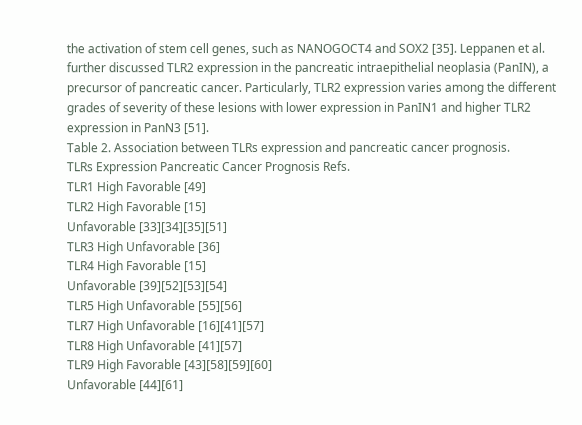the activation of stem cell genes, such as NANOGOCT4 and SOX2 [35]. Leppanen et al. further discussed TLR2 expression in the pancreatic intraepithelial neoplasia (PanIN), a precursor of pancreatic cancer. Particularly, TLR2 expression varies among the different grades of severity of these lesions with lower expression in PanIN1 and higher TLR2 expression in PanN3 [51].
Table 2. Association between TLRs expression and pancreatic cancer prognosis.
TLRs Expression Pancreatic Cancer Prognosis Refs.
TLR1 High Favorable [49]
TLR2 High Favorable [15]
Unfavorable [33][34][35][51]
TLR3 High Unfavorable [36]
TLR4 High Favorable [15]
Unfavorable [39][52][53][54]
TLR5 High Unfavorable [55][56]
TLR7 High Unfavorable [16][41][57]
TLR8 High Unfavorable [41][57]
TLR9 High Favorable [43][58][59][60]
Unfavorable [44][61]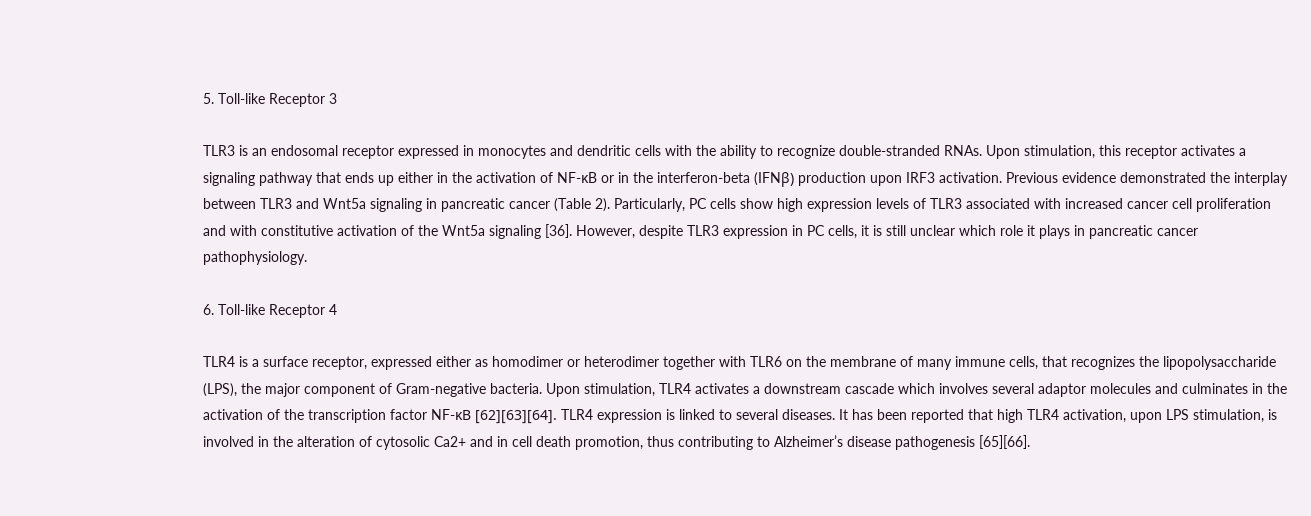5. Toll-like Receptor 3

TLR3 is an endosomal receptor expressed in monocytes and dendritic cells with the ability to recognize double-stranded RNAs. Upon stimulation, this receptor activates a signaling pathway that ends up either in the activation of NF-κB or in the interferon-beta (IFNβ) production upon IRF3 activation. Previous evidence demonstrated the interplay between TLR3 and Wnt5a signaling in pancreatic cancer (Table 2). Particularly, PC cells show high expression levels of TLR3 associated with increased cancer cell proliferation and with constitutive activation of the Wnt5a signaling [36]. However, despite TLR3 expression in PC cells, it is still unclear which role it plays in pancreatic cancer pathophysiology.

6. Toll-like Receptor 4

TLR4 is a surface receptor, expressed either as homodimer or heterodimer together with TLR6 on the membrane of many immune cells, that recognizes the lipopolysaccharide (LPS), the major component of Gram-negative bacteria. Upon stimulation, TLR4 activates a downstream cascade which involves several adaptor molecules and culminates in the activation of the transcription factor NF-κB [62][63][64]. TLR4 expression is linked to several diseases. It has been reported that high TLR4 activation, upon LPS stimulation, is involved in the alteration of cytosolic Ca2+ and in cell death promotion, thus contributing to Alzheimer’s disease pathogenesis [65][66].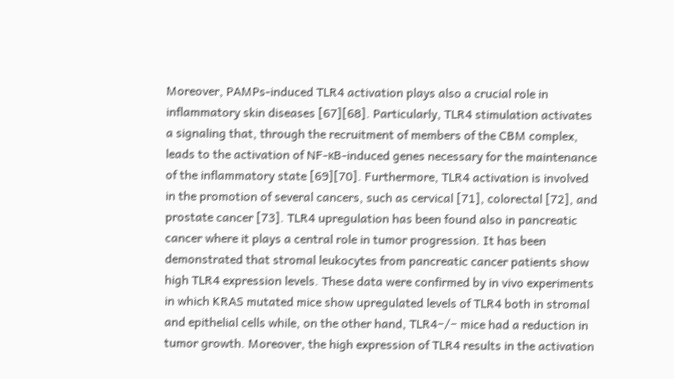Moreover, PAMPs-induced TLR4 activation plays also a crucial role in inflammatory skin diseases [67][68]. Particularly, TLR4 stimulation activates a signaling that, through the recruitment of members of the CBM complex, leads to the activation of NF-κB-induced genes necessary for the maintenance of the inflammatory state [69][70]. Furthermore, TLR4 activation is involved in the promotion of several cancers, such as cervical [71], colorectal [72], and prostate cancer [73]. TLR4 upregulation has been found also in pancreatic cancer where it plays a central role in tumor progression. It has been demonstrated that stromal leukocytes from pancreatic cancer patients show high TLR4 expression levels. These data were confirmed by in vivo experiments in which KRAS mutated mice show upregulated levels of TLR4 both in stromal and epithelial cells while, on the other hand, TLR4−/− mice had a reduction in tumor growth. Moreover, the high expression of TLR4 results in the activation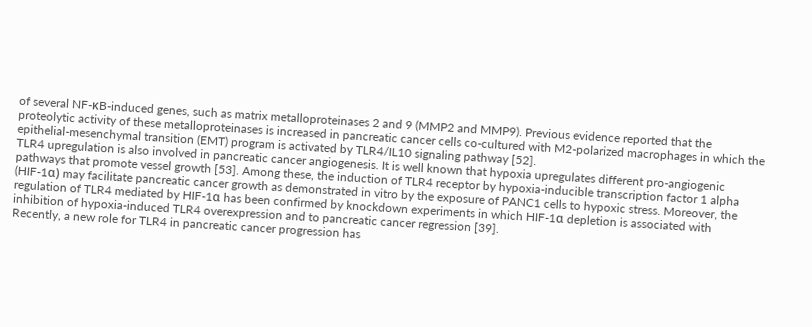of several NF-κB-induced genes, such as matrix metalloproteinases 2 and 9 (MMP2 and MMP9). Previous evidence reported that the proteolytic activity of these metalloproteinases is increased in pancreatic cancer cells co-cultured with M2-polarized macrophages in which the epithelial-mesenchymal transition (EMT) program is activated by TLR4/IL10 signaling pathway [52].
TLR4 upregulation is also involved in pancreatic cancer angiogenesis. It is well known that hypoxia upregulates different pro-angiogenic pathways that promote vessel growth [53]. Among these, the induction of TLR4 receptor by hypoxia-inducible transcription factor 1 alpha (HIF-1α) may facilitate pancreatic cancer growth as demonstrated in vitro by the exposure of PANC1 cells to hypoxic stress. Moreover, the regulation of TLR4 mediated by HIF-1α has been confirmed by knockdown experiments in which HIF-1α depletion is associated with inhibition of hypoxia-induced TLR4 overexpression and to pancreatic cancer regression [39].
Recently, a new role for TLR4 in pancreatic cancer progression has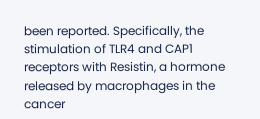been reported. Specifically, the stimulation of TLR4 and CAP1 receptors with Resistin, a hormone released by macrophages in the cancer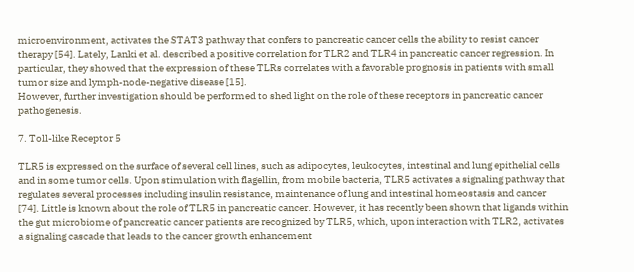microenvironment, activates the STAT3 pathway that confers to pancreatic cancer cells the ability to resist cancer therapy [54]. Lately, Lanki et al. described a positive correlation for TLR2 and TLR4 in pancreatic cancer regression. In particular, they showed that the expression of these TLRs correlates with a favorable prognosis in patients with small tumor size and lymph-node-negative disease [15].
However, further investigation should be performed to shed light on the role of these receptors in pancreatic cancer pathogenesis.

7. Toll-like Receptor 5

TLR5 is expressed on the surface of several cell lines, such as adipocytes, leukocytes, intestinal and lung epithelial cells and in some tumor cells. Upon stimulation with flagellin, from mobile bacteria, TLR5 activates a signaling pathway that regulates several processes including insulin resistance, maintenance of lung and intestinal homeostasis and cancer [74]. Little is known about the role of TLR5 in pancreatic cancer. However, it has recently been shown that ligands within the gut microbiome of pancreatic cancer patients are recognized by TLR5, which, upon interaction with TLR2, activates a signaling cascade that leads to the cancer growth enhancement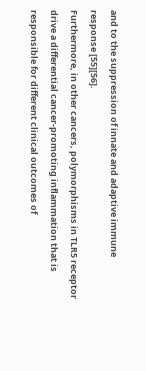and to the suppression of innate and adaptive immune response [55][56].
Furthermore, in other cancers, polymorphisms in TLR5 receptor drive a differential cancer-promoting inflammation that is responsible for different clinical outcomes of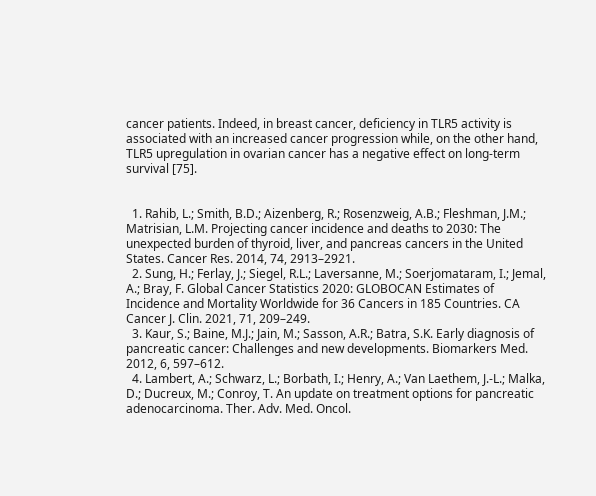cancer patients. Indeed, in breast cancer, deficiency in TLR5 activity is associated with an increased cancer progression while, on the other hand, TLR5 upregulation in ovarian cancer has a negative effect on long-term survival [75].


  1. Rahib, L.; Smith, B.D.; Aizenberg, R.; Rosenzweig, A.B.; Fleshman, J.M.; Matrisian, L.M. Projecting cancer incidence and deaths to 2030: The unexpected burden of thyroid, liver, and pancreas cancers in the United States. Cancer Res. 2014, 74, 2913–2921.
  2. Sung, H.; Ferlay, J.; Siegel, R.L.; Laversanne, M.; Soerjomataram, I.; Jemal, A.; Bray, F. Global Cancer Statistics 2020: GLOBOCAN Estimates of Incidence and Mortality Worldwide for 36 Cancers in 185 Countries. CA Cancer J. Clin. 2021, 71, 209–249.
  3. Kaur, S.; Baine, M.J.; Jain, M.; Sasson, A.R.; Batra, S.K. Early diagnosis of pancreatic cancer: Challenges and new developments. Biomarkers Med. 2012, 6, 597–612.
  4. Lambert, A.; Schwarz, L.; Borbath, I.; Henry, A.; Van Laethem, J.-L.; Malka, D.; Ducreux, M.; Conroy, T. An update on treatment options for pancreatic adenocarcinoma. Ther. Adv. Med. Oncol.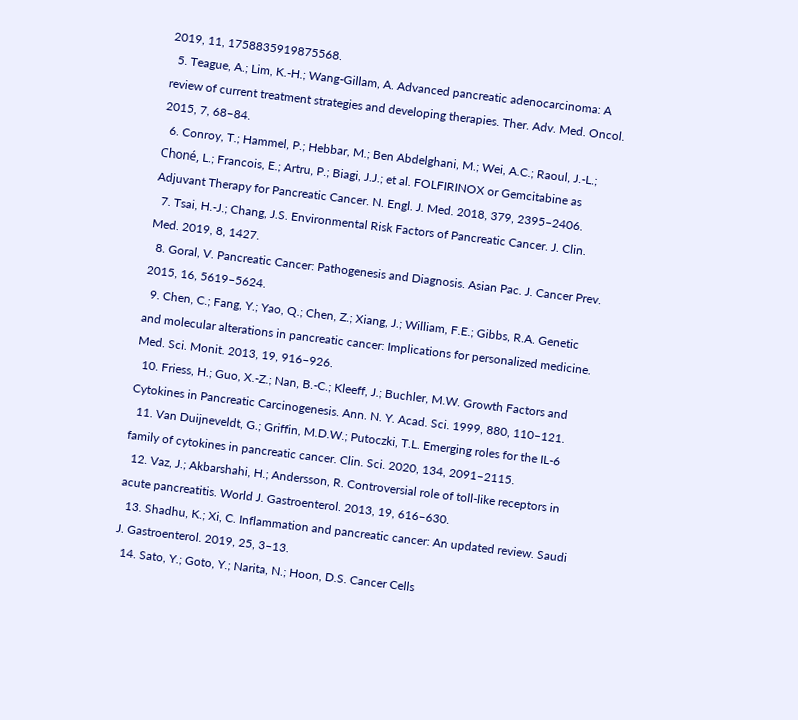2019, 11, 1758835919875568.
  5. Teague, A.; Lim, K.-H.; Wang-Gillam, A. Advanced pancreatic adenocarcinoma: A review of current treatment strategies and developing therapies. Ther. Adv. Med. Oncol. 2015, 7, 68–84.
  6. Conroy, T.; Hammel, P.; Hebbar, M.; Ben Abdelghani, M.; Wei, A.C.; Raoul, J.-L.; Choné, L.; Francois, E.; Artru, P.; Biagi, J.J.; et al. FOLFIRINOX or Gemcitabine as Adjuvant Therapy for Pancreatic Cancer. N. Engl. J. Med. 2018, 379, 2395–2406.
  7. Tsai, H.-J.; Chang, J.S. Environmental Risk Factors of Pancreatic Cancer. J. Clin. Med. 2019, 8, 1427.
  8. Goral, V. Pancreatic Cancer: Pathogenesis and Diagnosis. Asian Pac. J. Cancer Prev. 2015, 16, 5619–5624.
  9. Chen, C.; Fang, Y.; Yao, Q.; Chen, Z.; Xiang, J.; William, F.E.; Gibbs, R.A. Genetic and molecular alterations in pancreatic cancer: Implications for personalized medicine. Med. Sci. Monit. 2013, 19, 916–926.
  10. Friess, H.; Guo, X.-Z.; Nan, B.-C.; Kleeff, J.; Buchler, M.W. Growth Factors and Cytokines in Pancreatic Carcinogenesis. Ann. N. Y. Acad. Sci. 1999, 880, 110–121.
  11. Van Duijneveldt, G.; Griffin, M.D.W.; Putoczki, T.L. Emerging roles for the IL-6 family of cytokines in pancreatic cancer. Clin. Sci. 2020, 134, 2091–2115.
  12. Vaz, J.; Akbarshahi, H.; Andersson, R. Controversial role of toll-like receptors in acute pancreatitis. World J. Gastroenterol. 2013, 19, 616–630.
  13. Shadhu, K.; Xi, C. Inflammation and pancreatic cancer: An updated review. Saudi J. Gastroenterol. 2019, 25, 3–13.
  14. Sato, Y.; Goto, Y.; Narita, N.; Hoon, D.S. Cancer Cells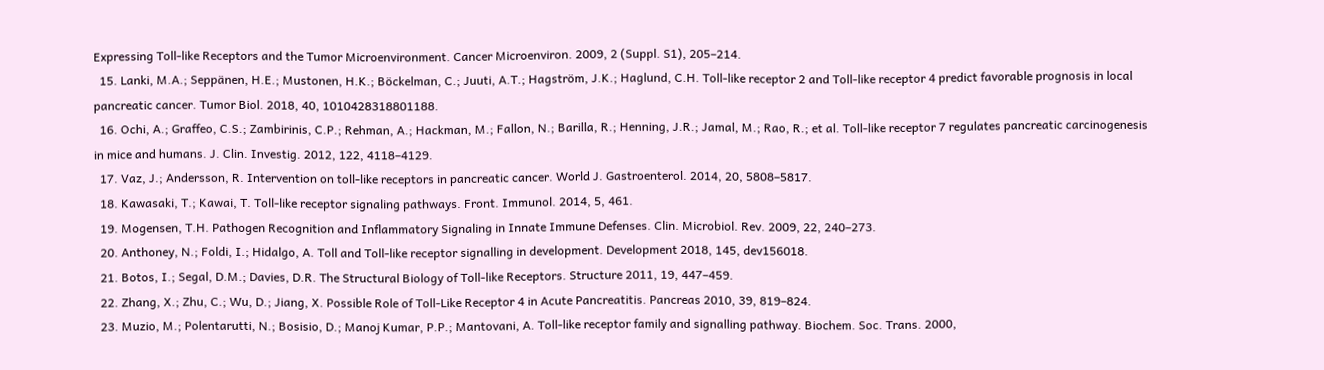Expressing Toll-like Receptors and the Tumor Microenvironment. Cancer Microenviron. 2009, 2 (Suppl. S1), 205–214.
  15. Lanki, M.A.; Seppänen, H.E.; Mustonen, H.K.; Böckelman, C.; Juuti, A.T.; Hagström, J.K.; Haglund, C.H. Toll-like receptor 2 and Toll-like receptor 4 predict favorable prognosis in local pancreatic cancer. Tumor Biol. 2018, 40, 1010428318801188.
  16. Ochi, A.; Graffeo, C.S.; Zambirinis, C.P.; Rehman, A.; Hackman, M.; Fallon, N.; Barilla, R.; Henning, J.R.; Jamal, M.; Rao, R.; et al. Toll-like receptor 7 regulates pancreatic carcinogenesis in mice and humans. J. Clin. Investig. 2012, 122, 4118–4129.
  17. Vaz, J.; Andersson, R. Intervention on toll-like receptors in pancreatic cancer. World J. Gastroenterol. 2014, 20, 5808–5817.
  18. Kawasaki, T.; Kawai, T. Toll-like receptor signaling pathways. Front. Immunol. 2014, 5, 461.
  19. Mogensen, T.H. Pathogen Recognition and Inflammatory Signaling in Innate Immune Defenses. Clin. Microbiol. Rev. 2009, 22, 240–273.
  20. Anthoney, N.; Foldi, I.; Hidalgo, A. Toll and Toll-like receptor signalling in development. Development 2018, 145, dev156018.
  21. Botos, I.; Segal, D.M.; Davies, D.R. The Structural Biology of Toll-like Receptors. Structure 2011, 19, 447–459.
  22. Zhang, X.; Zhu, C.; Wu, D.; Jiang, X. Possible Role of Toll-Like Receptor 4 in Acute Pancreatitis. Pancreas 2010, 39, 819–824.
  23. Muzio, M.; Polentarutti, N.; Bosisio, D.; Manoj Kumar, P.P.; Mantovani, A. Toll-like receptor family and signalling pathway. Biochem. Soc. Trans. 2000,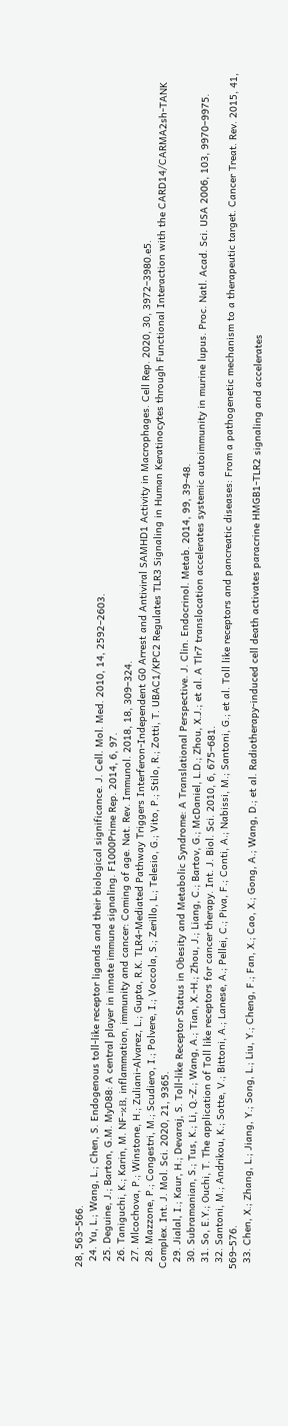28, 563–566.
  24. Yu, L.; Wang, L.; Chen, S. Endogenous toll-like receptor ligands and their biological significance. J. Cell. Mol. Med. 2010, 14, 2592–2603.
  25. Deguine, J.; Barton, G.M. MyD88: A central player in innate immune signaling. F1000Prime Rep. 2014, 6, 97.
  26. Taniguchi, K.; Karin, M. NF-κB, inflammation, immunity and cancer: Coming of age. Nat. Rev. Immunol. 2018, 18, 309–324.
  27. Mlcochova, P.; Winstone, H.; Zuliani-Alvarez, L.; Gupta, R.K. TLR4-Mediated Pathway Triggers Interferon-Independent G0 Arrest and Antiviral SAMHD1 Activity in Macrophages. Cell Rep. 2020, 30, 3972–3980.e5.
  28. Mazzone, P.; Congestri, M.; Scudiero, I.; Polvere, I.; Voccola, S.; Zerillo, L.; Telesio, G.; Vito, P.; Stilo, R.; Zotti, T. UBAC1/KPC2 Regulates TLR3 Signaling in Human Keratinocytes through Functional Interaction with the CARD14/CARMA2sh-TANK Complex. Int. J. Mol. Sci. 2020, 21, 9365.
  29. Jialal, I.; Kaur, H.; Devaraj, S. Toll-like Receptor Status in Obesity and Metabolic Syndrome: A Translational Perspective. J. Clin. Endocrinol. Metab. 2014, 99, 39–48.
  30. Subramanian, S.; Tus, K.; Li, Q.-Z.; Wang, A.; Tian, X.-H.; Zhou, J.; Liang, C.; Bartov, G.; McDaniel, L.D.; Zhou, X.J.; et al. A Tlr7 translocation accelerates systemic autoimmunity in murine lupus. Proc. Natl. Acad. Sci. USA 2006, 103, 9970–9975.
  31. So, E.Y.; Ouchi, T. The application of Toll like receptors for cancer therapy. Int. J. Biol. Sci. 2010, 6, 675–681.
  32. Santoni, M.; Andrikou, K.; Sotte, V.; Bittoni, A.; Lanese, A.; Pellei, C.; Piva, F.; Conti, A.; Nabissi, M.; Santoni, G.; et al. Toll like receptors and pancreatic diseases: From a pathogenetic mechanism to a therapeutic target. Cancer Treat. Rev. 2015, 41, 569–576.
  33. Chen, X.; Zhang, L.; Jiang, Y.; Song, L.; Liu, Y.; Cheng, F.; Fan, X.; Cao, X.; Gong, A.; Wang, D.; et al. Radiotherapy-induced cell death activates paracrine HMGB1-TLR2 signaling and accelerates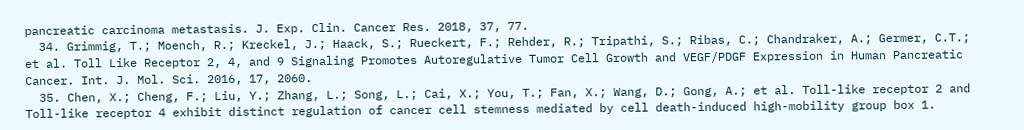pancreatic carcinoma metastasis. J. Exp. Clin. Cancer Res. 2018, 37, 77.
  34. Grimmig, T.; Moench, R.; Kreckel, J.; Haack, S.; Rueckert, F.; Rehder, R.; Tripathi, S.; Ribas, C.; Chandraker, A.; Germer, C.T.; et al. Toll Like Receptor 2, 4, and 9 Signaling Promotes Autoregulative Tumor Cell Growth and VEGF/PDGF Expression in Human Pancreatic Cancer. Int. J. Mol. Sci. 2016, 17, 2060.
  35. Chen, X.; Cheng, F.; Liu, Y.; Zhang, L.; Song, L.; Cai, X.; You, T.; Fan, X.; Wang, D.; Gong, A.; et al. Toll-like receptor 2 and Toll-like receptor 4 exhibit distinct regulation of cancer cell stemness mediated by cell death-induced high-mobility group box 1.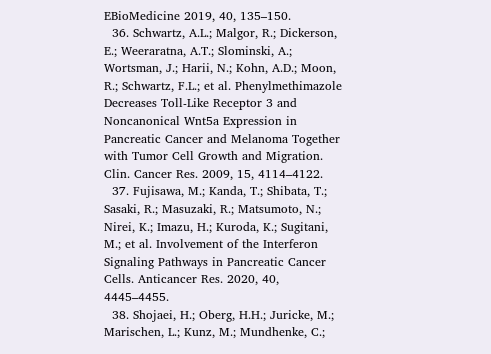EBioMedicine 2019, 40, 135–150.
  36. Schwartz, A.L.; Malgor, R.; Dickerson, E.; Weeraratna, A.T.; Slominski, A.; Wortsman, J.; Harii, N.; Kohn, A.D.; Moon, R.; Schwartz, F.L.; et al. Phenylmethimazole Decreases Toll-Like Receptor 3 and Noncanonical Wnt5a Expression in Pancreatic Cancer and Melanoma Together with Tumor Cell Growth and Migration. Clin. Cancer Res. 2009, 15, 4114–4122.
  37. Fujisawa, M.; Kanda, T.; Shibata, T.; Sasaki, R.; Masuzaki, R.; Matsumoto, N.; Nirei, K.; Imazu, H.; Kuroda, K.; Sugitani, M.; et al. Involvement of the Interferon Signaling Pathways in Pancreatic Cancer Cells. Anticancer Res. 2020, 40, 4445–4455.
  38. Shojaei, H.; Oberg, H.H.; Juricke, M.; Marischen, L.; Kunz, M.; Mundhenke, C.;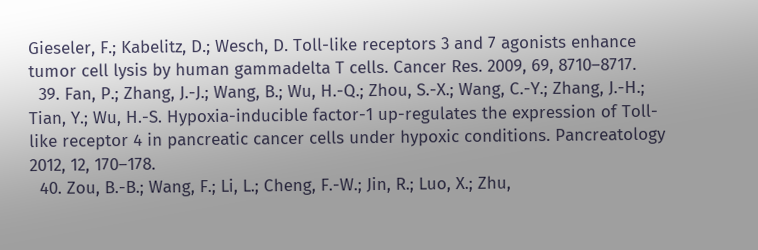Gieseler, F.; Kabelitz, D.; Wesch, D. Toll-like receptors 3 and 7 agonists enhance tumor cell lysis by human gammadelta T cells. Cancer Res. 2009, 69, 8710–8717.
  39. Fan, P.; Zhang, J.-J.; Wang, B.; Wu, H.-Q.; Zhou, S.-X.; Wang, C.-Y.; Zhang, J.-H.; Tian, Y.; Wu, H.-S. Hypoxia-inducible factor-1 up-regulates the expression of Toll-like receptor 4 in pancreatic cancer cells under hypoxic conditions. Pancreatology 2012, 12, 170–178.
  40. Zou, B.-B.; Wang, F.; Li, L.; Cheng, F.-W.; Jin, R.; Luo, X.; Zhu,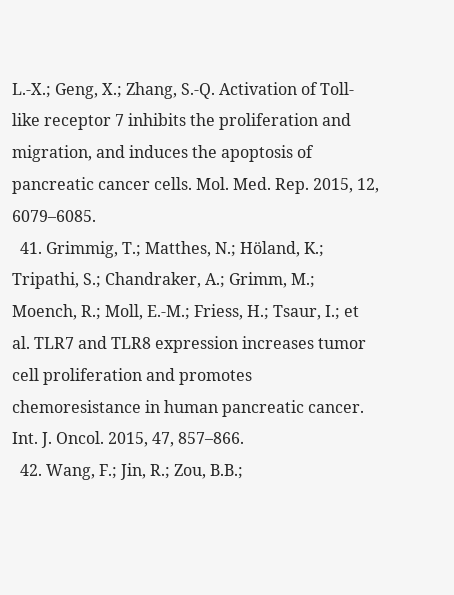L.-X.; Geng, X.; Zhang, S.-Q. Activation of Toll-like receptor 7 inhibits the proliferation and migration, and induces the apoptosis of pancreatic cancer cells. Mol. Med. Rep. 2015, 12, 6079–6085.
  41. Grimmig, T.; Matthes, N.; Höland, K.; Tripathi, S.; Chandraker, A.; Grimm, M.; Moench, R.; Moll, E.-M.; Friess, H.; Tsaur, I.; et al. TLR7 and TLR8 expression increases tumor cell proliferation and promotes chemoresistance in human pancreatic cancer. Int. J. Oncol. 2015, 47, 857–866.
  42. Wang, F.; Jin, R.; Zou, B.B.;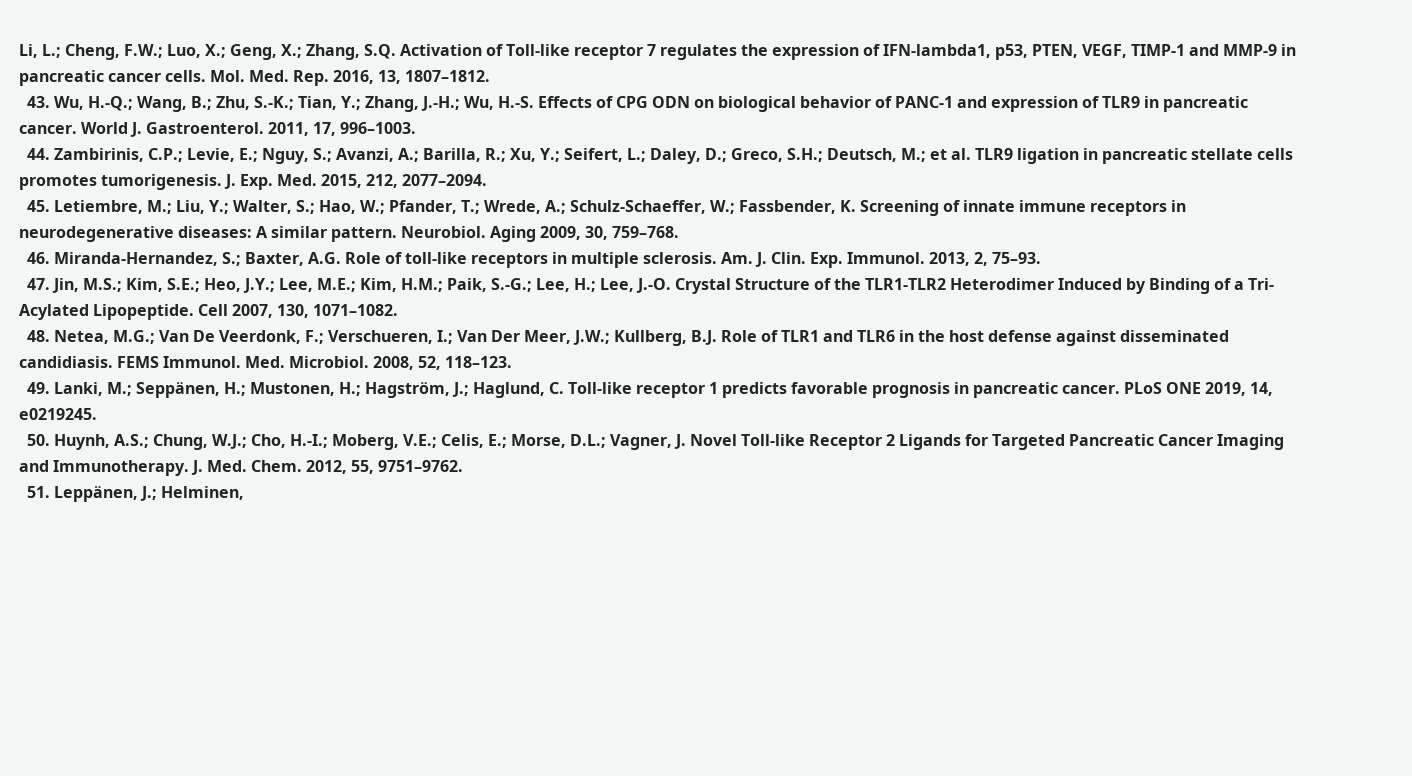Li, L.; Cheng, F.W.; Luo, X.; Geng, X.; Zhang, S.Q. Activation of Toll-like receptor 7 regulates the expression of IFN-lambda1, p53, PTEN, VEGF, TIMP-1 and MMP-9 in pancreatic cancer cells. Mol. Med. Rep. 2016, 13, 1807–1812.
  43. Wu, H.-Q.; Wang, B.; Zhu, S.-K.; Tian, Y.; Zhang, J.-H.; Wu, H.-S. Effects of CPG ODN on biological behavior of PANC-1 and expression of TLR9 in pancreatic cancer. World J. Gastroenterol. 2011, 17, 996–1003.
  44. Zambirinis, C.P.; Levie, E.; Nguy, S.; Avanzi, A.; Barilla, R.; Xu, Y.; Seifert, L.; Daley, D.; Greco, S.H.; Deutsch, M.; et al. TLR9 ligation in pancreatic stellate cells promotes tumorigenesis. J. Exp. Med. 2015, 212, 2077–2094.
  45. Letiembre, M.; Liu, Y.; Walter, S.; Hao, W.; Pfander, T.; Wrede, A.; Schulz-Schaeffer, W.; Fassbender, K. Screening of innate immune receptors in neurodegenerative diseases: A similar pattern. Neurobiol. Aging 2009, 30, 759–768.
  46. Miranda-Hernandez, S.; Baxter, A.G. Role of toll-like receptors in multiple sclerosis. Am. J. Clin. Exp. Immunol. 2013, 2, 75–93.
  47. Jin, M.S.; Kim, S.E.; Heo, J.Y.; Lee, M.E.; Kim, H.M.; Paik, S.-G.; Lee, H.; Lee, J.-O. Crystal Structure of the TLR1-TLR2 Heterodimer Induced by Binding of a Tri-Acylated Lipopeptide. Cell 2007, 130, 1071–1082.
  48. Netea, M.G.; Van De Veerdonk, F.; Verschueren, I.; Van Der Meer, J.W.; Kullberg, B.J. Role of TLR1 and TLR6 in the host defense against disseminated candidiasis. FEMS Immunol. Med. Microbiol. 2008, 52, 118–123.
  49. Lanki, M.; Seppänen, H.; Mustonen, H.; Hagström, J.; Haglund, C. Toll-like receptor 1 predicts favorable prognosis in pancreatic cancer. PLoS ONE 2019, 14, e0219245.
  50. Huynh, A.S.; Chung, W.J.; Cho, H.-I.; Moberg, V.E.; Celis, E.; Morse, D.L.; Vagner, J. Novel Toll-like Receptor 2 Ligands for Targeted Pancreatic Cancer Imaging and Immunotherapy. J. Med. Chem. 2012, 55, 9751–9762.
  51. Leppänen, J.; Helminen,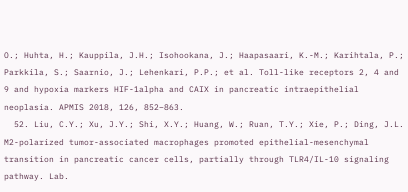O.; Huhta, H.; Kauppila, J.H.; Isohookana, J.; Haapasaari, K.-M.; Karihtala, P.; Parkkila, S.; Saarnio, J.; Lehenkari, P.P.; et al. Toll-like receptors 2, 4 and 9 and hypoxia markers HIF-1alpha and CAIX in pancreatic intraepithelial neoplasia. APMIS 2018, 126, 852–863.
  52. Liu, C.Y.; Xu, J.Y.; Shi, X.Y.; Huang, W.; Ruan, T.Y.; Xie, P.; Ding, J.L. M2-polarized tumor-associated macrophages promoted epithelial-mesenchymal transition in pancreatic cancer cells, partially through TLR4/IL-10 signaling pathway. Lab.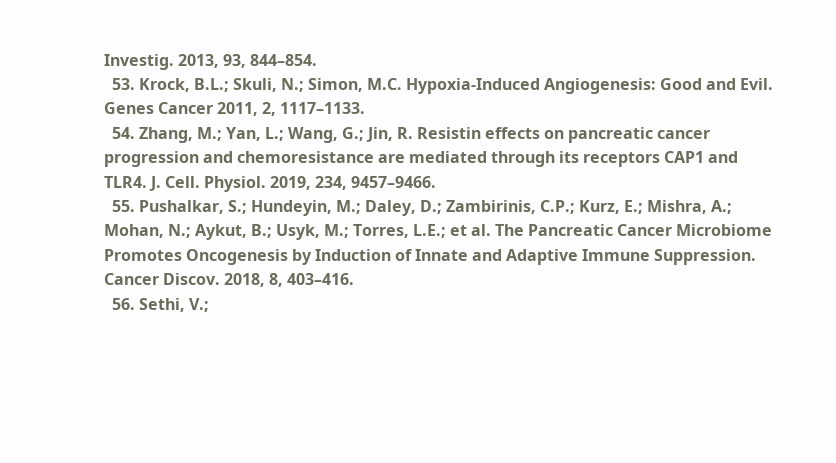Investig. 2013, 93, 844–854.
  53. Krock, B.L.; Skuli, N.; Simon, M.C. Hypoxia-Induced Angiogenesis: Good and Evil. Genes Cancer 2011, 2, 1117–1133.
  54. Zhang, M.; Yan, L.; Wang, G.; Jin, R. Resistin effects on pancreatic cancer progression and chemoresistance are mediated through its receptors CAP1 and TLR4. J. Cell. Physiol. 2019, 234, 9457–9466.
  55. Pushalkar, S.; Hundeyin, M.; Daley, D.; Zambirinis, C.P.; Kurz, E.; Mishra, A.; Mohan, N.; Aykut, B.; Usyk, M.; Torres, L.E.; et al. The Pancreatic Cancer Microbiome Promotes Oncogenesis by Induction of Innate and Adaptive Immune Suppression. Cancer Discov. 2018, 8, 403–416.
  56. Sethi, V.;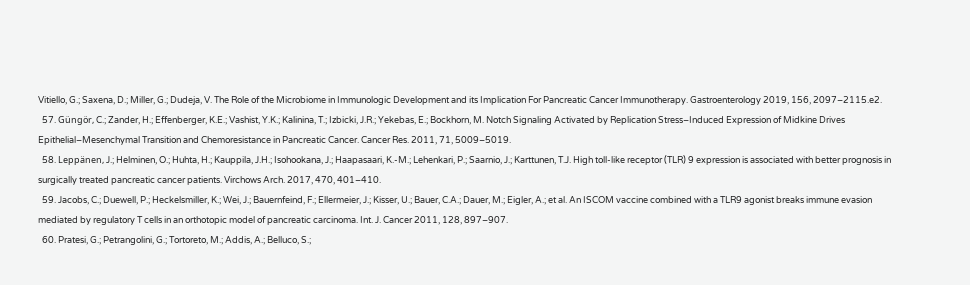Vitiello, G.; Saxena, D.; Miller, G.; Dudeja, V. The Role of the Microbiome in Immunologic Development and its Implication For Pancreatic Cancer Immunotherapy. Gastroenterology 2019, 156, 2097–2115.e2.
  57. Güngör, C.; Zander, H.; Effenberger, K.E.; Vashist, Y.K.; Kalinina, T.; Izbicki, J.R.; Yekebas, E.; Bockhorn, M. Notch Signaling Activated by Replication Stress–Induced Expression of Midkine Drives Epithelial–Mesenchymal Transition and Chemoresistance in Pancreatic Cancer. Cancer Res. 2011, 71, 5009–5019.
  58. Leppänen, J.; Helminen, O.; Huhta, H.; Kauppila, J.H.; Isohookana, J.; Haapasaari, K.-M.; Lehenkari, P.; Saarnio, J.; Karttunen, T.J. High toll-like receptor (TLR) 9 expression is associated with better prognosis in surgically treated pancreatic cancer patients. Virchows Arch. 2017, 470, 401–410.
  59. Jacobs, C.; Duewell, P.; Heckelsmiller, K.; Wei, J.; Bauernfeind, F.; Ellermeier, J.; Kisser, U.; Bauer, C.A.; Dauer, M.; Eigler, A.; et al. An ISCOM vaccine combined with a TLR9 agonist breaks immune evasion mediated by regulatory T cells in an orthotopic model of pancreatic carcinoma. Int. J. Cancer 2011, 128, 897–907.
  60. Pratesi, G.; Petrangolini, G.; Tortoreto, M.; Addis, A.; Belluco, S.;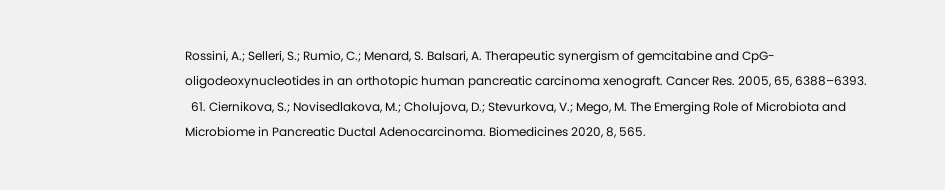Rossini, A.; Selleri, S.; Rumio, C.; Menard, S. Balsari, A. Therapeutic synergism of gemcitabine and CpG-oligodeoxynucleotides in an orthotopic human pancreatic carcinoma xenograft. Cancer Res. 2005, 65, 6388–6393.
  61. Ciernikova, S.; Novisedlakova, M.; Cholujova, D.; Stevurkova, V.; Mego, M. The Emerging Role of Microbiota and Microbiome in Pancreatic Ductal Adenocarcinoma. Biomedicines 2020, 8, 565.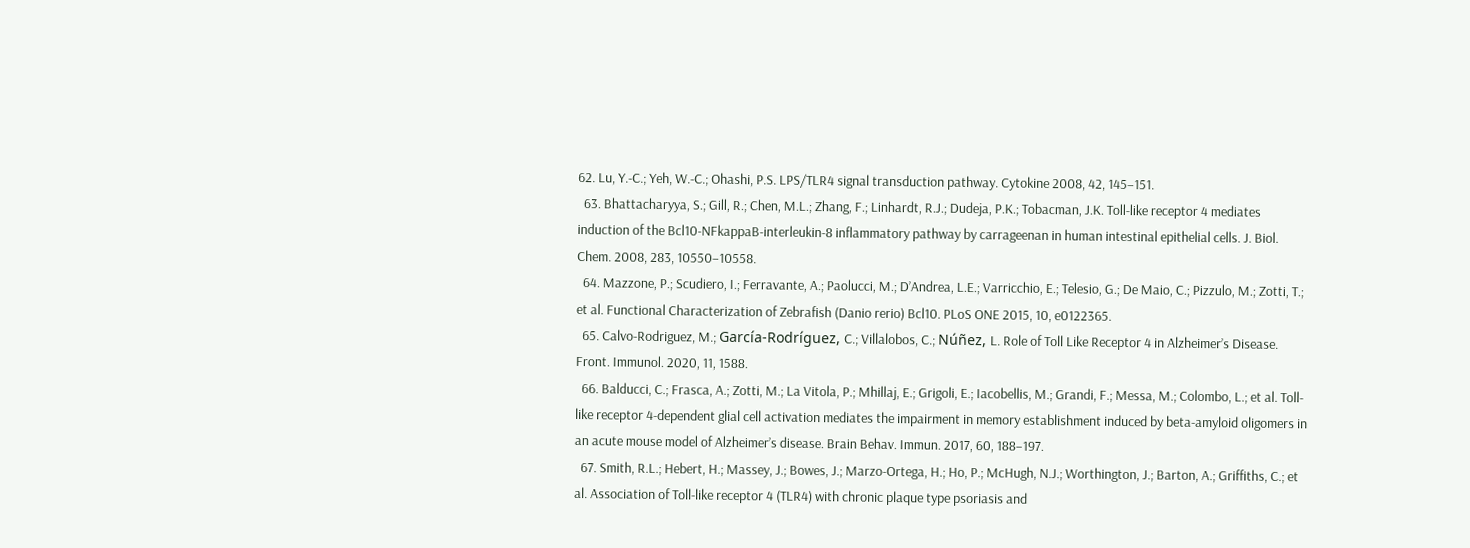62. Lu, Y.-C.; Yeh, W.-C.; Ohashi, P.S. LPS/TLR4 signal transduction pathway. Cytokine 2008, 42, 145–151.
  63. Bhattacharyya, S.; Gill, R.; Chen, M.L.; Zhang, F.; Linhardt, R.J.; Dudeja, P.K.; Tobacman, J.K. Toll-like receptor 4 mediates induction of the Bcl10-NFkappaB-interleukin-8 inflammatory pathway by carrageenan in human intestinal epithelial cells. J. Biol. Chem. 2008, 283, 10550–10558.
  64. Mazzone, P.; Scudiero, I.; Ferravante, A.; Paolucci, M.; D’Andrea, L.E.; Varricchio, E.; Telesio, G.; De Maio, C.; Pizzulo, M.; Zotti, T.; et al. Functional Characterization of Zebrafish (Danio rerio) Bcl10. PLoS ONE 2015, 10, e0122365.
  65. Calvo-Rodriguez, M.; García-Rodríguez, C.; Villalobos, C.; Núñez, L. Role of Toll Like Receptor 4 in Alzheimer’s Disease. Front. Immunol. 2020, 11, 1588.
  66. Balducci, C.; Frasca, A.; Zotti, M.; La Vitola, P.; Mhillaj, E.; Grigoli, E.; Iacobellis, M.; Grandi, F.; Messa, M.; Colombo, L.; et al. Toll-like receptor 4-dependent glial cell activation mediates the impairment in memory establishment induced by beta-amyloid oligomers in an acute mouse model of Alzheimer’s disease. Brain Behav. Immun. 2017, 60, 188–197.
  67. Smith, R.L.; Hebert, H.; Massey, J.; Bowes, J.; Marzo-Ortega, H.; Ho, P.; McHugh, N.J.; Worthington, J.; Barton, A.; Griffiths, C.; et al. Association of Toll-like receptor 4 (TLR4) with chronic plaque type psoriasis and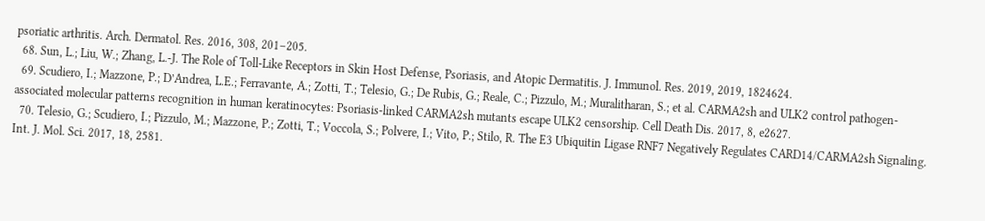psoriatic arthritis. Arch. Dermatol. Res. 2016, 308, 201–205.
  68. Sun, L.; Liu, W.; Zhang, L.-J. The Role of Toll-Like Receptors in Skin Host Defense, Psoriasis, and Atopic Dermatitis. J. Immunol. Res. 2019, 2019, 1824624.
  69. Scudiero, I.; Mazzone, P.; D’Andrea, L.E.; Ferravante, A.; Zotti, T.; Telesio, G.; De Rubis, G.; Reale, C.; Pizzulo, M.; Muralitharan, S.; et al. CARMA2sh and ULK2 control pathogen-associated molecular patterns recognition in human keratinocytes: Psoriasis-linked CARMA2sh mutants escape ULK2 censorship. Cell Death Dis. 2017, 8, e2627.
  70. Telesio, G.; Scudiero, I.; Pizzulo, M.; Mazzone, P.; Zotti, T.; Voccola, S.; Polvere, I.; Vito, P.; Stilo, R. The E3 Ubiquitin Ligase RNF7 Negatively Regulates CARD14/CARMA2sh Signaling. Int. J. Mol. Sci. 2017, 18, 2581.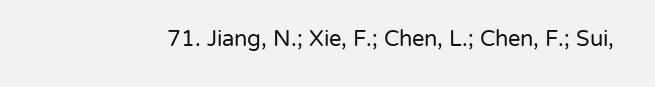71. Jiang, N.; Xie, F.; Chen, L.; Chen, F.; Sui,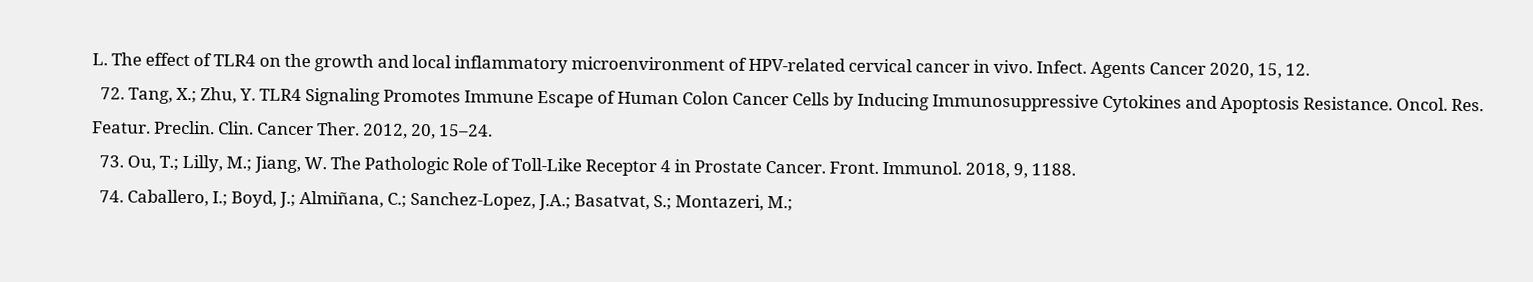L. The effect of TLR4 on the growth and local inflammatory microenvironment of HPV-related cervical cancer in vivo. Infect. Agents Cancer 2020, 15, 12.
  72. Tang, X.; Zhu, Y. TLR4 Signaling Promotes Immune Escape of Human Colon Cancer Cells by Inducing Immunosuppressive Cytokines and Apoptosis Resistance. Oncol. Res. Featur. Preclin. Clin. Cancer Ther. 2012, 20, 15–24.
  73. Ou, T.; Lilly, M.; Jiang, W. The Pathologic Role of Toll-Like Receptor 4 in Prostate Cancer. Front. Immunol. 2018, 9, 1188.
  74. Caballero, I.; Boyd, J.; Almiñana, C.; Sanchez-Lopez, J.A.; Basatvat, S.; Montazeri, M.;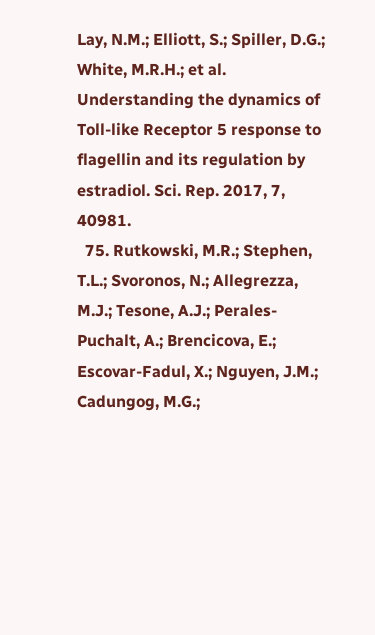Lay, N.M.; Elliott, S.; Spiller, D.G.; White, M.R.H.; et al. Understanding the dynamics of Toll-like Receptor 5 response to flagellin and its regulation by estradiol. Sci. Rep. 2017, 7, 40981.
  75. Rutkowski, M.R.; Stephen, T.L.; Svoronos, N.; Allegrezza, M.J.; Tesone, A.J.; Perales-Puchalt, A.; Brencicova, E.; Escovar-Fadul, X.; Nguyen, J.M.; Cadungog, M.G.;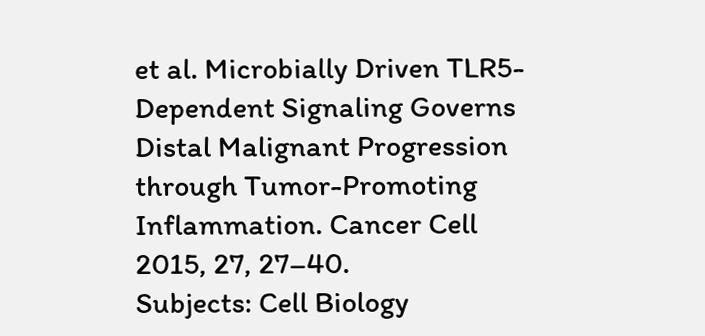et al. Microbially Driven TLR5-Dependent Signaling Governs Distal Malignant Progression through Tumor-Promoting Inflammation. Cancer Cell 2015, 27, 27–40.
Subjects: Cell Biology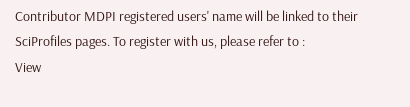Contributor MDPI registered users' name will be linked to their SciProfiles pages. To register with us, please refer to :
View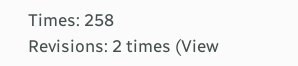Times: 258
Revisions: 2 times (View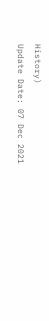History)
Update Date: 07 Dec 2021